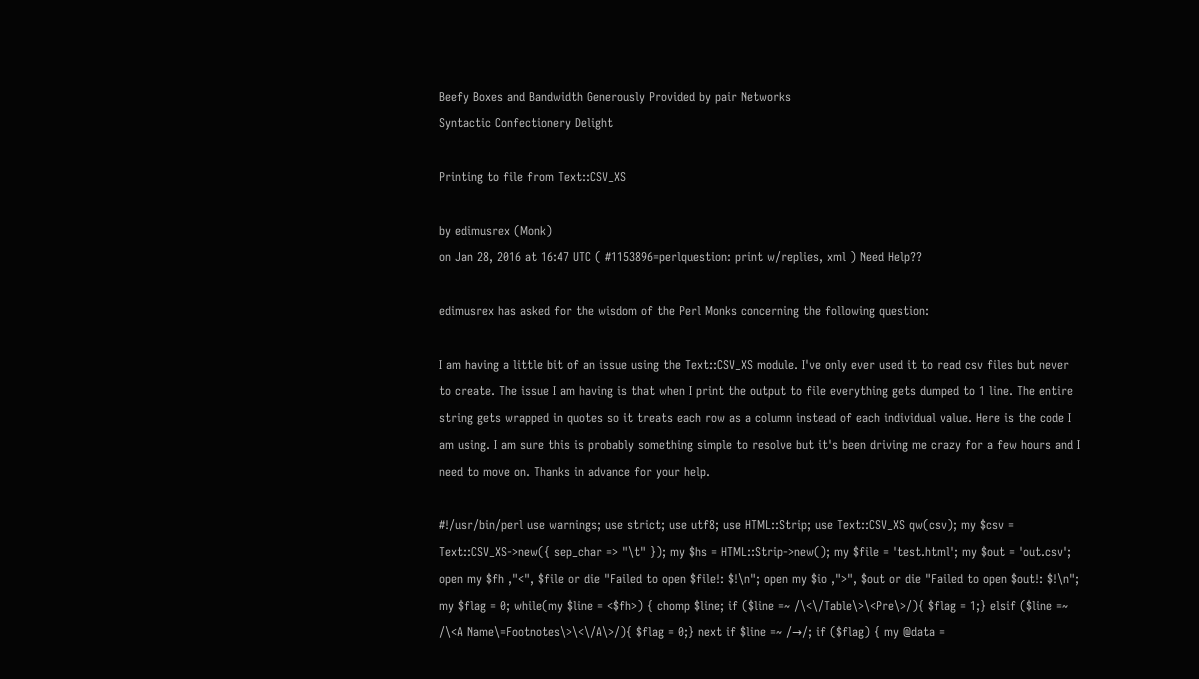Beefy Boxes and Bandwidth Generously Provided by pair Networks
Syntactic Confectionery Delight

Printing to file from Text::CSV_XS

by edimusrex (Monk)
on Jan 28, 2016 at 16:47 UTC ( #1153896=perlquestion: print w/replies, xml ) Need Help??

edimusrex has asked for the wisdom of the Perl Monks concerning the following question:

I am having a little bit of an issue using the Text::CSV_XS module. I've only ever used it to read csv files but never to create. The issue I am having is that when I print the output to file everything gets dumped to 1 line. The entire string gets wrapped in quotes so it treats each row as a column instead of each individual value. Here is the code I am using. I am sure this is probably something simple to resolve but it's been driving me crazy for a few hours and I need to move on. Thanks in advance for your help.

#!/usr/bin/perl use warnings; use strict; use utf8; use HTML::Strip; use Text::CSV_XS qw(csv); my $csv = Text::CSV_XS->new({ sep_char => "\t" }); my $hs = HTML::Strip->new(); my $file = 'test.html'; my $out = 'out.csv'; open my $fh ,"<", $file or die "Failed to open $file!: $!\n"; open my $io ,">", $out or die "Failed to open $out!: $!\n"; my $flag = 0; while(my $line = <$fh>) { chomp $line; if ($line =~ /\<\/Table\>\<Pre\>/){ $flag = 1;} elsif ($line =~ /\<A Name\=Footnotes\>\<\/A\>/){ $flag = 0;} next if $line =~ /→/; if ($flag) { my @data =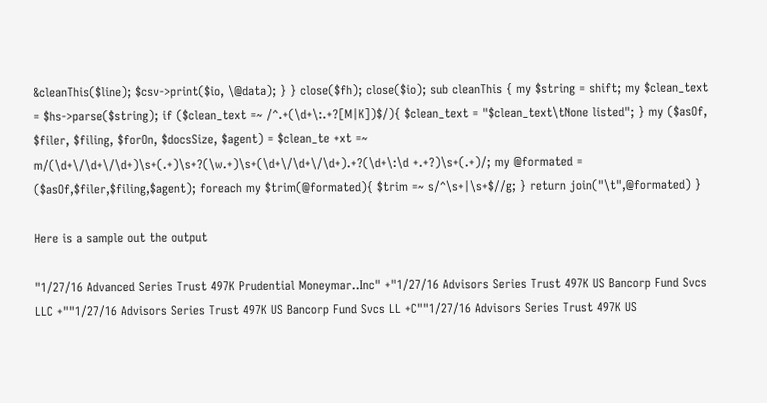&cleanThis($line); $csv->print($io, \@data); } } close($fh); close($io); sub cleanThis { my $string = shift; my $clean_text = $hs->parse($string); if ($clean_text =~ /^.+(\d+\:.+?[M|K])$/){ $clean_text = "$clean_text\tNone listed"; } my ($asOf, $filer, $filing, $forOn, $docsSize, $agent) = $clean_te +xt =~ m/(\d+\/\d+\/\d+)\s+(.+)\s+?(\w.+)\s+(\d+\/\d+\/\d+).+?(\d+\:\d +.+?)\s+(.+)/; my @formated = ($asOf,$filer,$filing,$agent); foreach my $trim(@formated){ $trim =~ s/^\s+|\s+$//g; } return join("\t",@formated) }

Here is a sample out the output

"1/27/16 Advanced Series Trust 497K Prudential Moneymar..Inc" +"1/27/16 Advisors Series Trust 497K US Bancorp Fund Svcs LLC +""1/27/16 Advisors Series Trust 497K US Bancorp Fund Svcs LL +C""1/27/16 Advisors Series Trust 497K US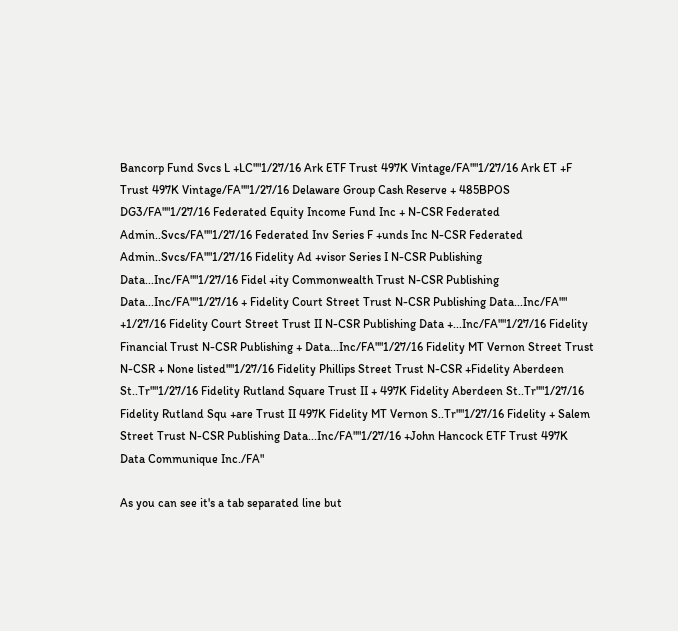Bancorp Fund Svcs L +LC""1/27/16 Ark ETF Trust 497K Vintage/FA""1/27/16 Ark ET +F Trust 497K Vintage/FA""1/27/16 Delaware Group Cash Reserve + 485BPOS DG3/FA""1/27/16 Federated Equity Income Fund Inc + N-CSR Federated Admin..Svcs/FA""1/27/16 Federated Inv Series F +unds Inc N-CSR Federated Admin..Svcs/FA""1/27/16 Fidelity Ad +visor Series I N-CSR Publishing Data...Inc/FA""1/27/16 Fidel +ity Commonwealth Trust N-CSR Publishing Data...Inc/FA""1/27/16 + Fidelity Court Street Trust N-CSR Publishing Data...Inc/FA"" +1/27/16 Fidelity Court Street Trust II N-CSR Publishing Data +...Inc/FA""1/27/16 Fidelity Financial Trust N-CSR Publishing + Data...Inc/FA""1/27/16 Fidelity MT Vernon Street Trust N-CSR + None listed""1/27/16 Fidelity Phillips Street Trust N-CSR +Fidelity Aberdeen St..Tr""1/27/16 Fidelity Rutland Square Trust II + 497K Fidelity Aberdeen St..Tr""1/27/16 Fidelity Rutland Squ +are Trust II 497K Fidelity MT Vernon S..Tr""1/27/16 Fidelity + Salem Street Trust N-CSR Publishing Data...Inc/FA""1/27/16 +John Hancock ETF Trust 497K Data Communique Inc./FA"

As you can see it's a tab separated line but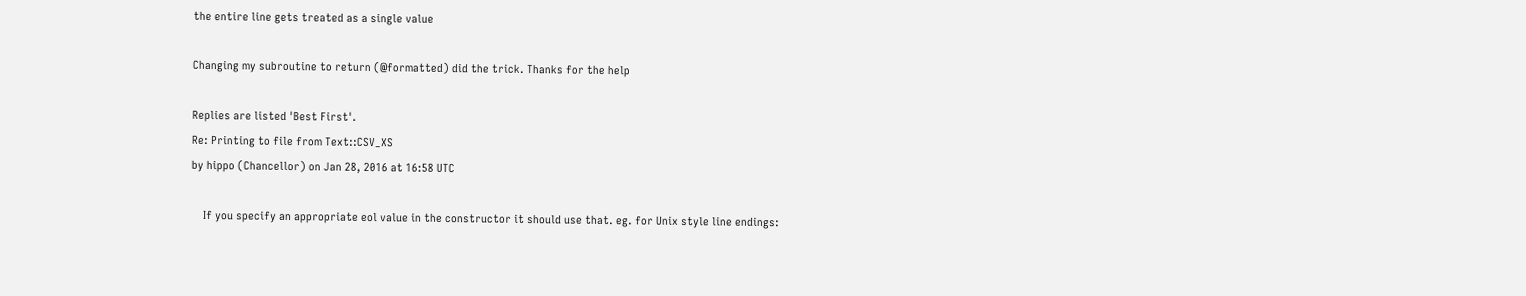the entire line gets treated as a single value

Changing my subroutine to return (@formatted) did the trick. Thanks for the help

Replies are listed 'Best First'.
Re: Printing to file from Text::CSV_XS
by hippo (Chancellor) on Jan 28, 2016 at 16:58 UTC

    If you specify an appropriate eol value in the constructor it should use that. eg. for Unix style line endings: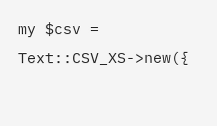my $csv = Text::CSV_XS->new({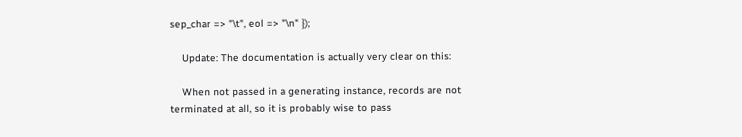sep_char => "\t", eol => "\n" });

    Update: The documentation is actually very clear on this:

    When not passed in a generating instance, records are not terminated at all, so it is probably wise to pass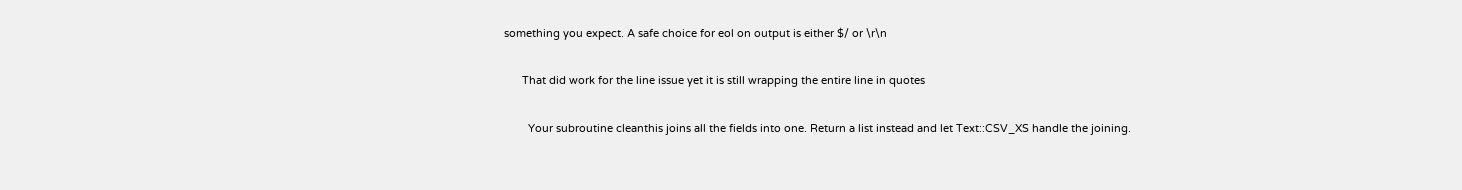something you expect. A safe choice for eol on output is either $/ or \r\n

      That did work for the line issue yet it is still wrapping the entire line in quotes

        Your subroutine cleanthis joins all the fields into one. Return a list instead and let Text::CSV_XS handle the joining.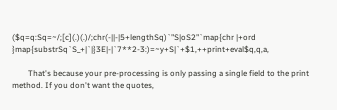($q=q:Sq=~/;[c](.)(.)/;chr(-||-|5+lengthSq)`"S|oS2"`map{chr |+ord }map{substrSq`S_+|`|}3E|-|`7**2-3:)=~y+S|`+$1,++print+eval$q,q,a,

        That's because your pre-processing is only passing a single field to the print method. If you don't want the quotes,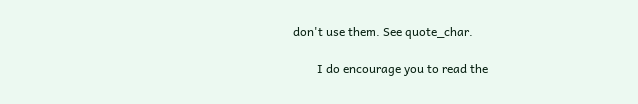don't use them. See quote_char.

        I do encourage you to read the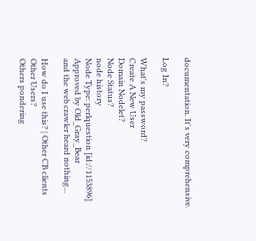documentation. It's very comprehensive.

Log In?

What's my password?
Create A New User
Domain Nodelet?
Node Status?
node history
Node Type: perlquestion [id://1153896]
Approved by Old_Gray_Bear
and the web crawler heard nothing...

How do I use this? | Other CB clients
Other Users?
Others pondering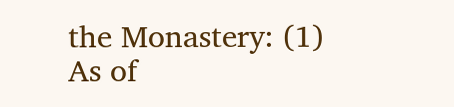the Monastery: (1)
As of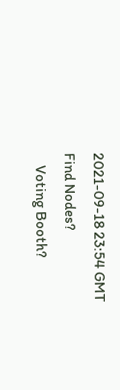2021-09-18 23:54 GMT
Find Nodes?
    Voting Booth?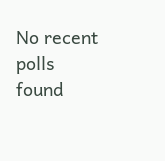No recent polls found